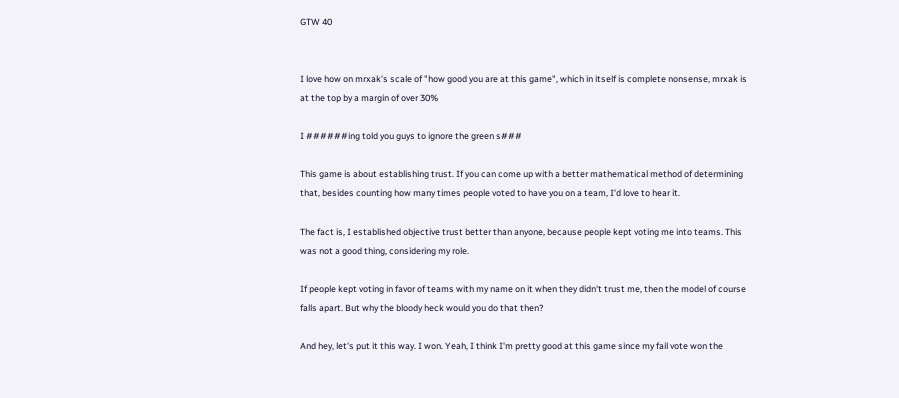GTW 40


I love how on mrxak's scale of "how good you are at this game", which in itself is complete nonsense, mrxak is at the top by a margin of over 30%

I ######ing told you guys to ignore the green s###

This game is about establishing trust. If you can come up with a better mathematical method of determining that, besides counting how many times people voted to have you on a team, I'd love to hear it.

The fact is, I established objective trust better than anyone, because people kept voting me into teams. This was not a good thing, considering my role.

If people kept voting in favor of teams with my name on it when they didn't trust me, then the model of course falls apart. But why the bloody heck would you do that then?

And hey, let's put it this way. I won. Yeah, I think I'm pretty good at this game since my fail vote won the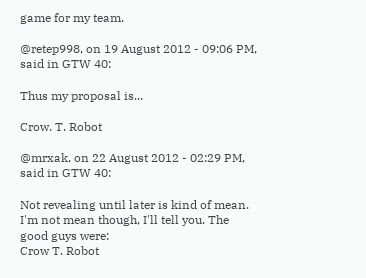game for my team.

@retep998, on 19 August 2012 - 09:06 PM, said in GTW 40:

Thus my proposal is...

Crow. T. Robot

@mrxak, on 22 August 2012 - 02:29 PM, said in GTW 40:

Not revealing until later is kind of mean. I'm not mean though, I'll tell you. The good guys were:
Crow T. Robot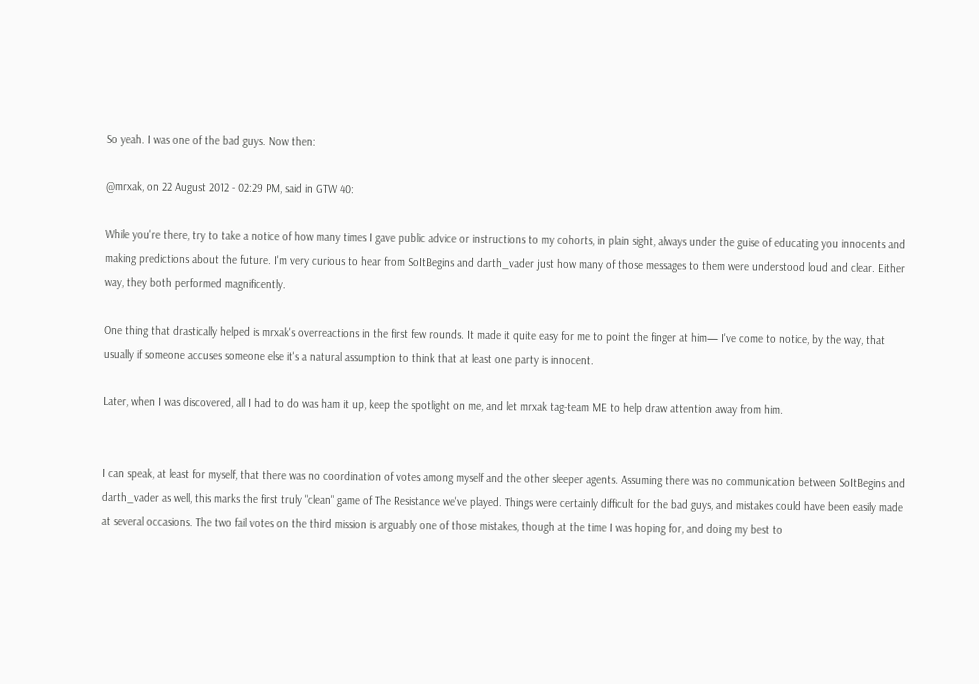So yeah. I was one of the bad guys. Now then:

@mrxak, on 22 August 2012 - 02:29 PM, said in GTW 40:

While you're there, try to take a notice of how many times I gave public advice or instructions to my cohorts, in plain sight, always under the guise of educating you innocents and making predictions about the future. I'm very curious to hear from SoItBegins and darth_vader just how many of those messages to them were understood loud and clear. Either way, they both performed magnificently.

One thing that drastically helped is mrxak's overreactions in the first few rounds. It made it quite easy for me to point the finger at him— I've come to notice, by the way, that usually if someone accuses someone else it's a natural assumption to think that at least one party is innocent.

Later, when I was discovered, all I had to do was ham it up, keep the spotlight on me, and let mrxak tag-team ME to help draw attention away from him.


I can speak, at least for myself, that there was no coordination of votes among myself and the other sleeper agents. Assuming there was no communication between SoItBegins and darth_vader as well, this marks the first truly "clean" game of The Resistance we've played. Things were certainly difficult for the bad guys, and mistakes could have been easily made at several occasions. The two fail votes on the third mission is arguably one of those mistakes, though at the time I was hoping for, and doing my best to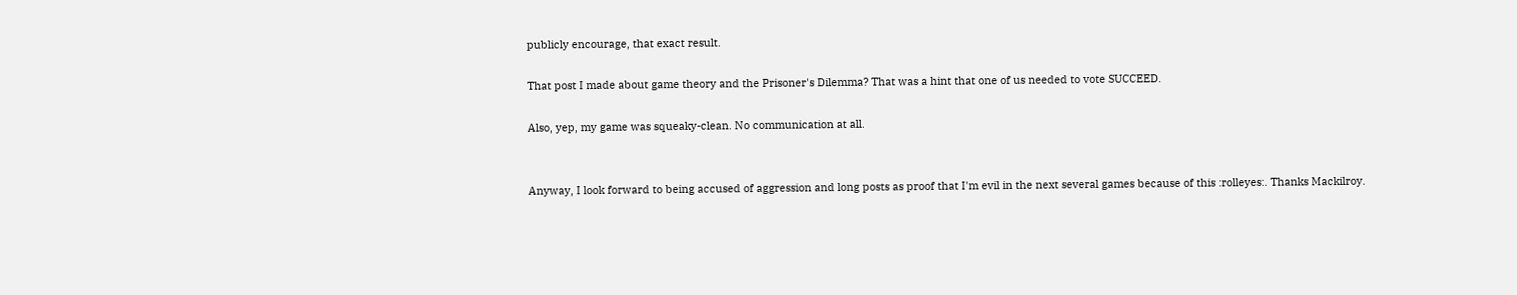publicly encourage, that exact result.

That post I made about game theory and the Prisoner's Dilemma? That was a hint that one of us needed to vote SUCCEED.

Also, yep, my game was squeaky-clean. No communication at all.


Anyway, I look forward to being accused of aggression and long posts as proof that I'm evil in the next several games because of this :rolleyes:. Thanks Mackilroy.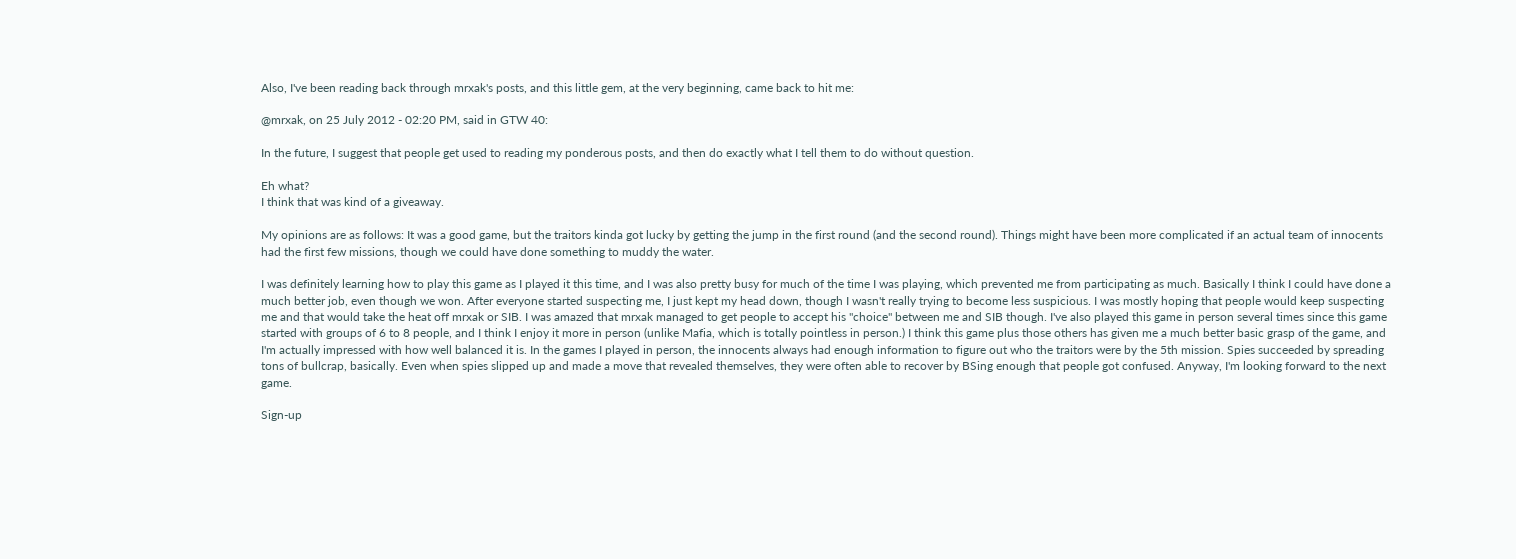Also, I've been reading back through mrxak's posts, and this little gem, at the very beginning, came back to hit me:

@mrxak, on 25 July 2012 - 02:20 PM, said in GTW 40:

In the future, I suggest that people get used to reading my ponderous posts, and then do exactly what I tell them to do without question.

Eh what?
I think that was kind of a giveaway.

My opinions are as follows: It was a good game, but the traitors kinda got lucky by getting the jump in the first round (and the second round). Things might have been more complicated if an actual team of innocents had the first few missions, though we could have done something to muddy the water.

I was definitely learning how to play this game as I played it this time, and I was also pretty busy for much of the time I was playing, which prevented me from participating as much. Basically I think I could have done a much better job, even though we won. After everyone started suspecting me, I just kept my head down, though I wasn't really trying to become less suspicious. I was mostly hoping that people would keep suspecting me and that would take the heat off mrxak or SIB. I was amazed that mrxak managed to get people to accept his "choice" between me and SIB though. I've also played this game in person several times since this game started with groups of 6 to 8 people, and I think I enjoy it more in person (unlike Mafia, which is totally pointless in person.) I think this game plus those others has given me a much better basic grasp of the game, and I'm actually impressed with how well balanced it is. In the games I played in person, the innocents always had enough information to figure out who the traitors were by the 5th mission. Spies succeeded by spreading tons of bullcrap, basically. Even when spies slipped up and made a move that revealed themselves, they were often able to recover by BSing enough that people got confused. Anyway, I'm looking forward to the next game.

Sign-up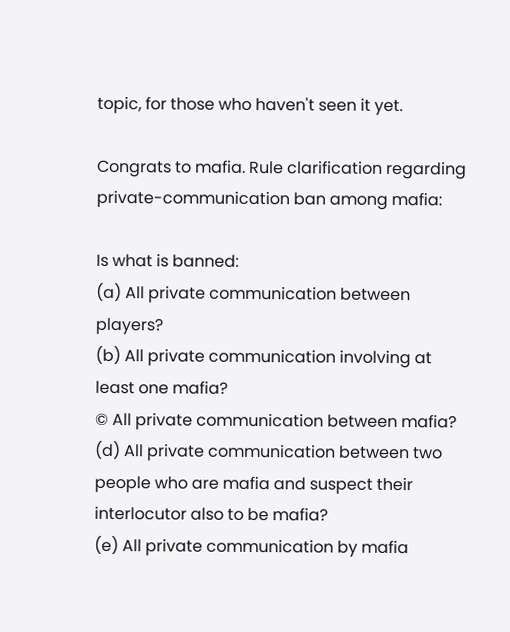topic, for those who haven't seen it yet.

Congrats to mafia. Rule clarification regarding private-communication ban among mafia:

Is what is banned:
(a) All private communication between players?
(b) All private communication involving at least one mafia?
© All private communication between mafia?
(d) All private communication between two people who are mafia and suspect their interlocutor also to be mafia?
(e) All private communication by mafia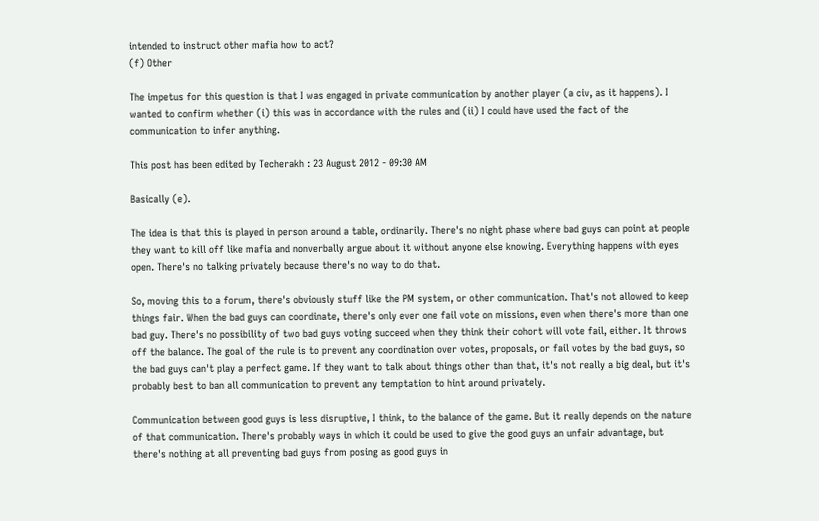intended to instruct other mafia how to act?
(f) Other

The impetus for this question is that I was engaged in private communication by another player (a civ, as it happens). I wanted to confirm whether (i) this was in accordance with the rules and (ii) I could have used the fact of the communication to infer anything.

This post has been edited by Techerakh : 23 August 2012 - 09:30 AM

Basically (e).

The idea is that this is played in person around a table, ordinarily. There's no night phase where bad guys can point at people they want to kill off like mafia and nonverbally argue about it without anyone else knowing. Everything happens with eyes open. There's no talking privately because there's no way to do that.

So, moving this to a forum, there's obviously stuff like the PM system, or other communication. That's not allowed to keep things fair. When the bad guys can coordinate, there's only ever one fail vote on missions, even when there's more than one bad guy. There's no possibility of two bad guys voting succeed when they think their cohort will vote fail, either. It throws off the balance. The goal of the rule is to prevent any coordination over votes, proposals, or fail votes by the bad guys, so the bad guys can't play a perfect game. If they want to talk about things other than that, it's not really a big deal, but it's probably best to ban all communication to prevent any temptation to hint around privately.

Communication between good guys is less disruptive, I think, to the balance of the game. But it really depends on the nature of that communication. There's probably ways in which it could be used to give the good guys an unfair advantage, but there's nothing at all preventing bad guys from posing as good guys in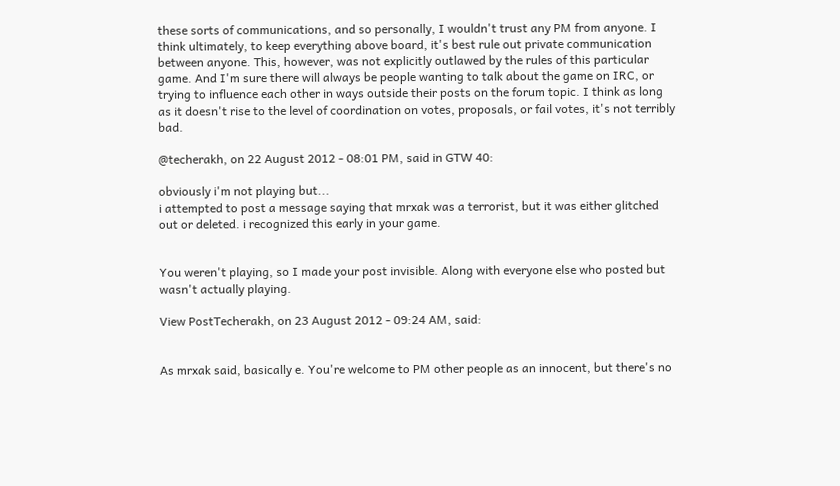these sorts of communications, and so personally, I wouldn't trust any PM from anyone. I think ultimately, to keep everything above board, it's best rule out private communication between anyone. This, however, was not explicitly outlawed by the rules of this particular game. And I'm sure there will always be people wanting to talk about the game on IRC, or trying to influence each other in ways outside their posts on the forum topic. I think as long as it doesn't rise to the level of coordination on votes, proposals, or fail votes, it's not terribly bad.

@techerakh, on 22 August 2012 - 08:01 PM, said in GTW 40:

obviously i'm not playing but...
i attempted to post a message saying that mrxak was a terrorist, but it was either glitched out or deleted. i recognized this early in your game.


You weren't playing, so I made your post invisible. Along with everyone else who posted but wasn't actually playing.

View PostTecherakh, on 23 August 2012 - 09:24 AM, said:


As mrxak said, basically e. You're welcome to PM other people as an innocent, but there's no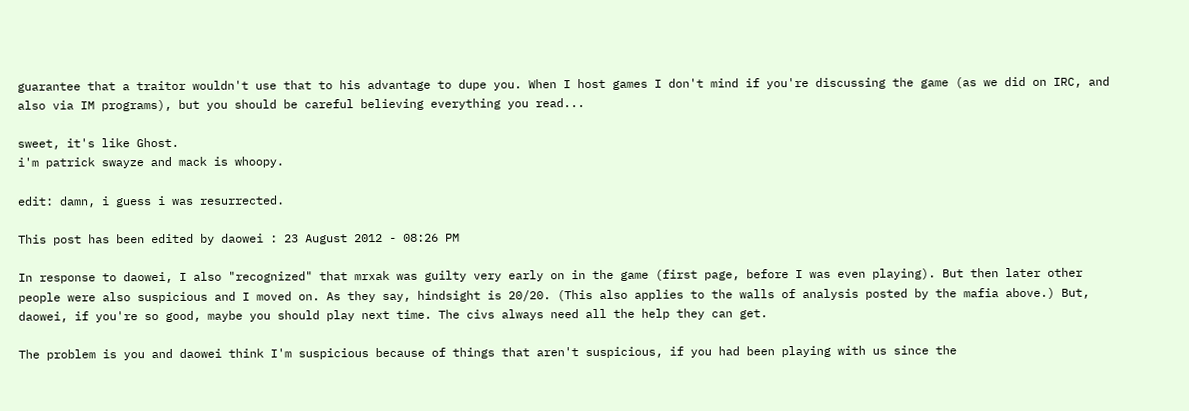guarantee that a traitor wouldn't use that to his advantage to dupe you. When I host games I don't mind if you're discussing the game (as we did on IRC, and also via IM programs), but you should be careful believing everything you read...

sweet, it's like Ghost.
i'm patrick swayze and mack is whoopy.

edit: damn, i guess i was resurrected.

This post has been edited by daowei : 23 August 2012 - 08:26 PM

In response to daowei, I also "recognized" that mrxak was guilty very early on in the game (first page, before I was even playing). But then later other people were also suspicious and I moved on. As they say, hindsight is 20/20. (This also applies to the walls of analysis posted by the mafia above.) But, daowei, if you're so good, maybe you should play next time. The civs always need all the help they can get.

The problem is you and daowei think I'm suspicious because of things that aren't suspicious, if you had been playing with us since the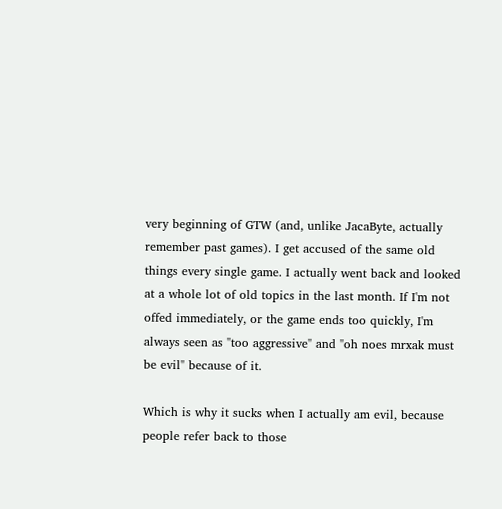very beginning of GTW (and, unlike JacaByte, actually remember past games). I get accused of the same old things every single game. I actually went back and looked at a whole lot of old topics in the last month. If I'm not offed immediately, or the game ends too quickly, I'm always seen as "too aggressive" and "oh noes mrxak must be evil" because of it.

Which is why it sucks when I actually am evil, because people refer back to those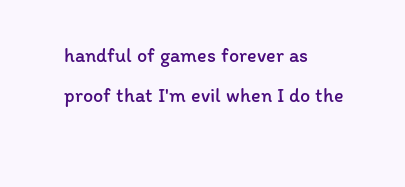handful of games forever as proof that I'm evil when I do the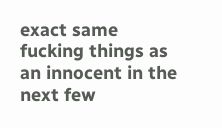exact same fucking things as an innocent in the next few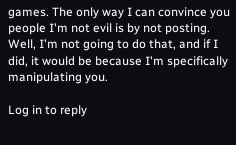games. The only way I can convince you people I'm not evil is by not posting. Well, I'm not going to do that, and if I did, it would be because I'm specifically manipulating you.

Log in to reply